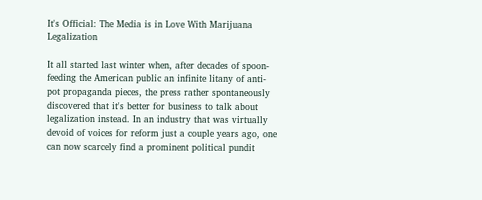It's Official: The Media is in Love With Marijuana Legalization

It all started last winter when, after decades of spoon-feeding the American public an infinite litany of anti-pot propaganda pieces, the press rather spontaneously discovered that it's better for business to talk about legalization instead. In an industry that was virtually devoid of voices for reform just a couple years ago, one can now scarcely find a prominent political pundit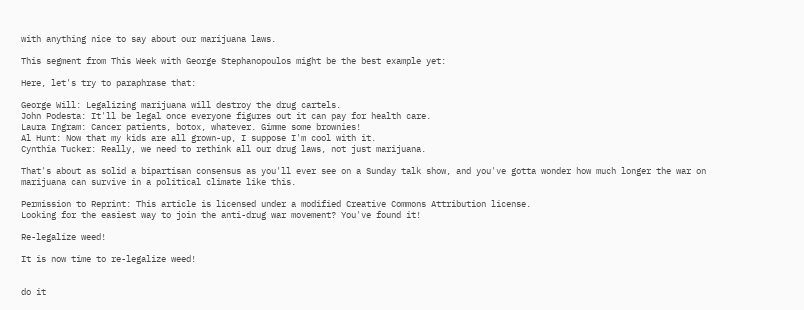with anything nice to say about our marijuana laws.

This segment from This Week with George Stephanopoulos might be the best example yet:

Here, let's try to paraphrase that:

George Will: Legalizing marijuana will destroy the drug cartels.
John Podesta: It'll be legal once everyone figures out it can pay for health care.
Laura Ingram: Cancer patients, botox, whatever. Gimme some brownies!
Al Hunt: Now that my kids are all grown-up, I suppose I'm cool with it.
Cynthia Tucker: Really, we need to rethink all our drug laws, not just marijuana.

That's about as solid a bipartisan consensus as you'll ever see on a Sunday talk show, and you've gotta wonder how much longer the war on marijuana can survive in a political climate like this.

Permission to Reprint: This article is licensed under a modified Creative Commons Attribution license.
Looking for the easiest way to join the anti-drug war movement? You've found it!

Re-legalize weed!

It is now time to re-legalize weed!


do it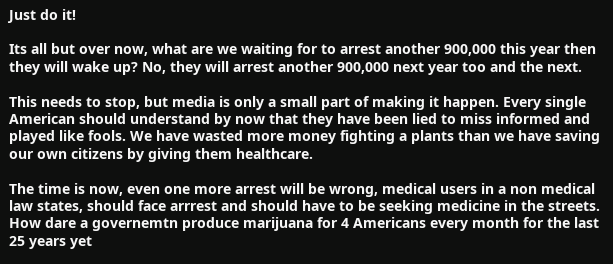Just do it!

Its all but over now, what are we waiting for to arrest another 900,000 this year then they will wake up? No, they will arrest another 900,000 next year too and the next.

This needs to stop, but media is only a small part of making it happen. Every single American should understand by now that they have been lied to miss informed and played like fools. We have wasted more money fighting a plants than we have saving our own citizens by giving them healthcare.

The time is now, even one more arrest will be wrong, medical users in a non medical law states, should face arrrest and should have to be seeking medicine in the streets. How dare a governemtn produce marijuana for 4 Americans every month for the last 25 years yet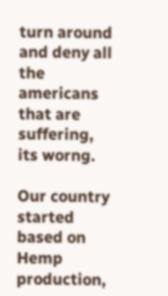turn around and deny all the americans that are suffering, its worng.

Our country started based on Hemp production,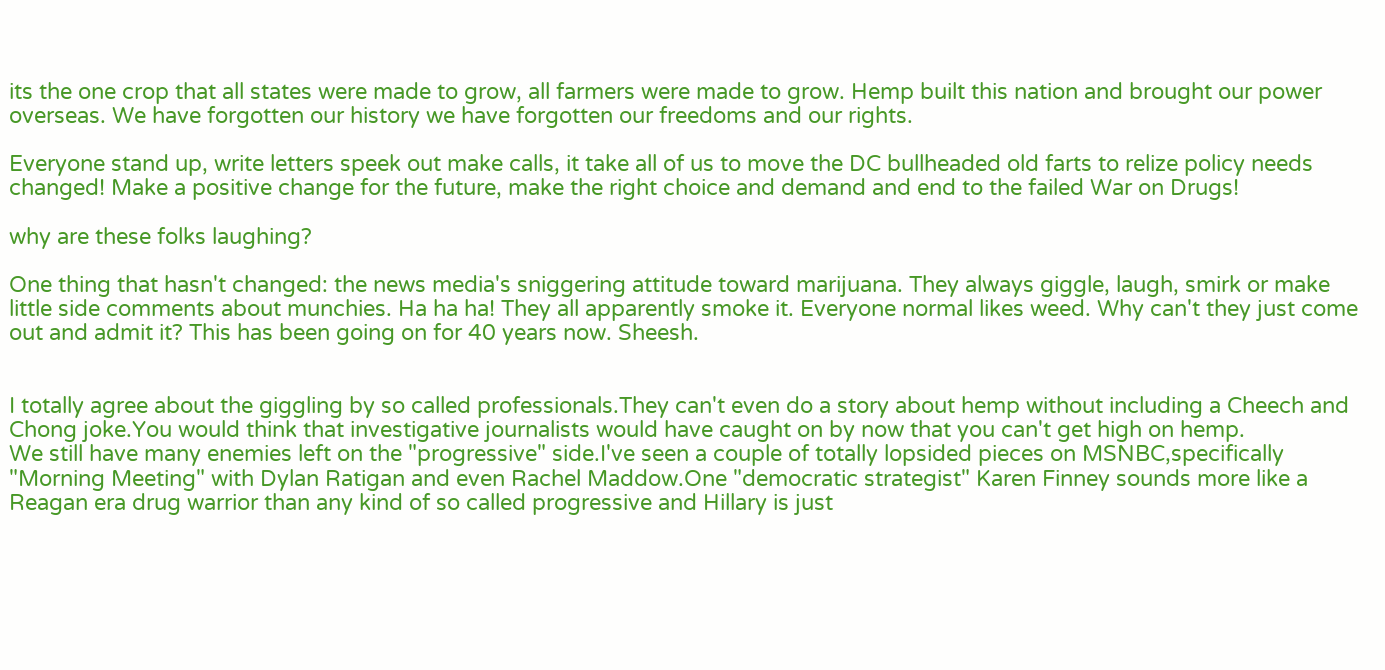its the one crop that all states were made to grow, all farmers were made to grow. Hemp built this nation and brought our power overseas. We have forgotten our history we have forgotten our freedoms and our rights.

Everyone stand up, write letters speek out make calls, it take all of us to move the DC bullheaded old farts to relize policy needs changed! Make a positive change for the future, make the right choice and demand and end to the failed War on Drugs!

why are these folks laughing?

One thing that hasn't changed: the news media's sniggering attitude toward marijuana. They always giggle, laugh, smirk or make little side comments about munchies. Ha ha ha! They all apparently smoke it. Everyone normal likes weed. Why can't they just come out and admit it? This has been going on for 40 years now. Sheesh.


I totally agree about the giggling by so called professionals.They can't even do a story about hemp without including a Cheech and Chong joke.You would think that investigative journalists would have caught on by now that you can't get high on hemp.
We still have many enemies left on the "progressive" side.I've seen a couple of totally lopsided pieces on MSNBC,specifically "Morning Meeting" with Dylan Ratigan and even Rachel Maddow.One "democratic strategist" Karen Finney sounds more like a Reagan era drug warrior than any kind of so called progressive and Hillary is just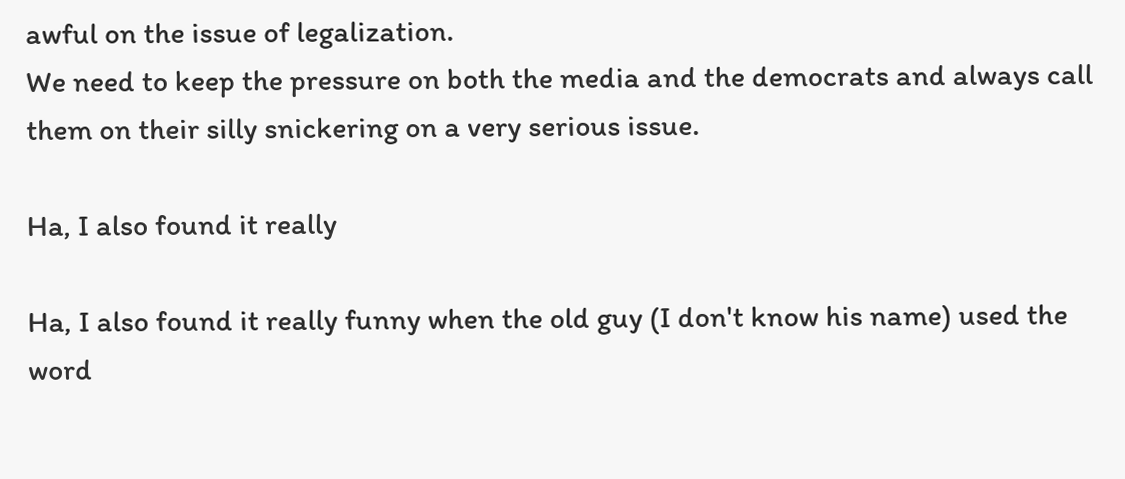awful on the issue of legalization.
We need to keep the pressure on both the media and the democrats and always call them on their silly snickering on a very serious issue.

Ha, I also found it really

Ha, I also found it really funny when the old guy (I don't know his name) used the word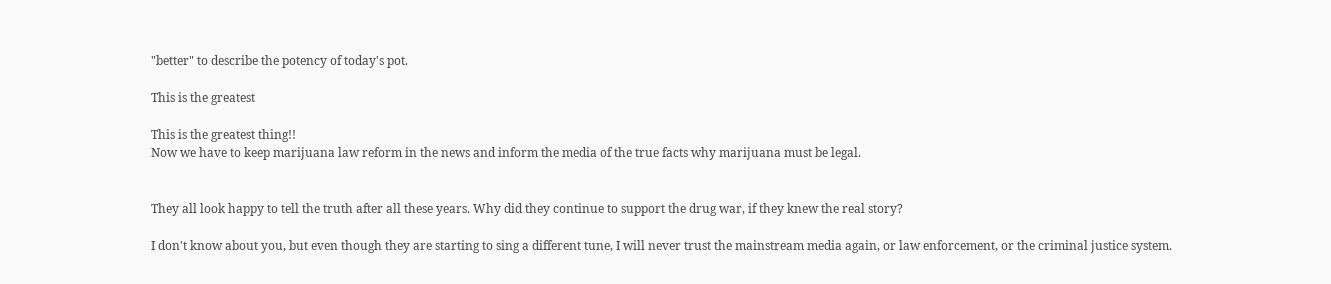"better" to describe the potency of today's pot.

This is the greatest

This is the greatest thing!!
Now we have to keep marijuana law reform in the news and inform the media of the true facts why marijuana must be legal.


They all look happy to tell the truth after all these years. Why did they continue to support the drug war, if they knew the real story?

I don't know about you, but even though they are starting to sing a different tune, I will never trust the mainstream media again, or law enforcement, or the criminal justice system.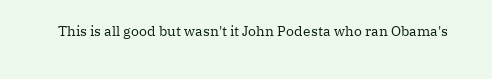This is all good but wasn't it John Podesta who ran Obama's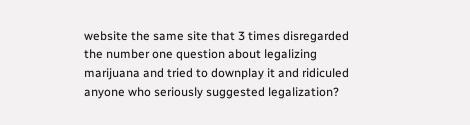website the same site that 3 times disregarded the number one question about legalizing marijuana and tried to downplay it and ridiculed anyone who seriously suggested legalization?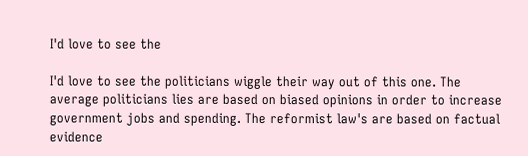I'd love to see the

I'd love to see the politicians wiggle their way out of this one. The average politicians lies are based on biased opinions in order to increase government jobs and spending. The reformist law's are based on factual evidence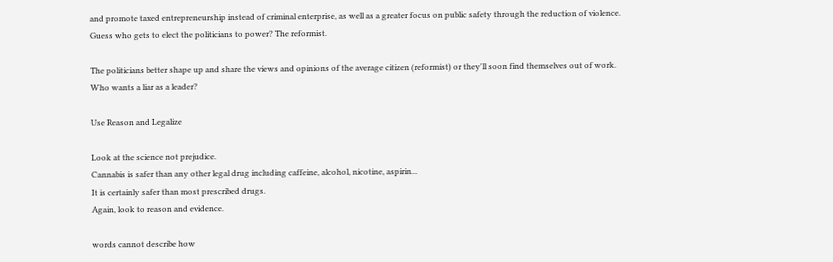and promote taxed entrepreneurship instead of criminal enterprise, as well as a greater focus on public safety through the reduction of violence. Guess who gets to elect the politicians to power? The reformist.

The politicians better shape up and share the views and opinions of the average citizen (reformist) or they'll soon find themselves out of work. Who wants a liar as a leader?

Use Reason and Legalize

Look at the science not prejudice.
Cannabis is safer than any other legal drug including caffeine, alcohol, nicotine, aspirin...
It is certainly safer than most prescribed drugs.
Again, look to reason and evidence.

words cannot describe how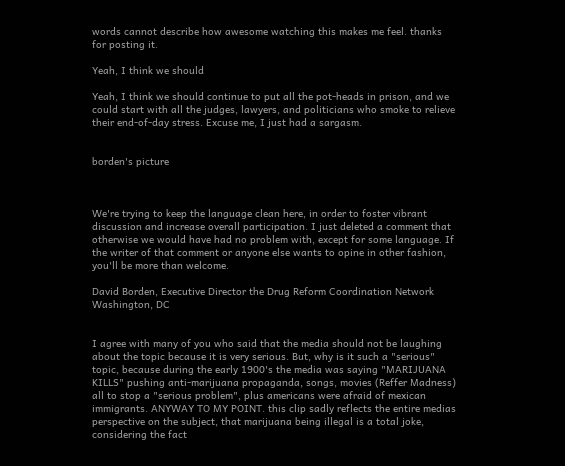words cannot describe how awesome watching this makes me feel. thanks for posting it.

Yeah, I think we should

Yeah, I think we should continue to put all the pot-heads in prison, and we could start with all the judges, lawyers, and politicians who smoke to relieve their end-of-day stress. Excuse me, I just had a sargasm.


borden's picture



We're trying to keep the language clean here, in order to foster vibrant discussion and increase overall participation. I just deleted a comment that otherwise we would have had no problem with, except for some language. If the writer of that comment or anyone else wants to opine in other fashion, you'll be more than welcome.

David Borden, Executive Director the Drug Reform Coordination Network
Washington, DC


I agree with many of you who said that the media should not be laughing about the topic because it is very serious. But, why is it such a "serious" topic, because during the early 1900's the media was saying "MARIJUANA KILLS" pushing anti-marijuana propaganda, songs, movies (Reffer Madness) all to stop a "serious problem", plus americans were afraid of mexican immigrants. ANYWAY TO MY POINT. this clip sadly reflects the entire medias perspective on the subject, that marijuana being illegal is a total joke, considering the fact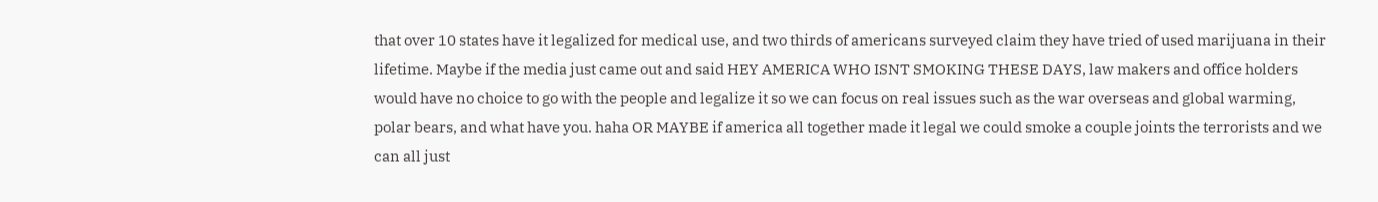that over 10 states have it legalized for medical use, and two thirds of americans surveyed claim they have tried of used marijuana in their lifetime. Maybe if the media just came out and said HEY AMERICA WHO ISNT SMOKING THESE DAYS, law makers and office holders would have no choice to go with the people and legalize it so we can focus on real issues such as the war overseas and global warming, polar bears, and what have you. haha OR MAYBE if america all together made it legal we could smoke a couple joints the terrorists and we can all just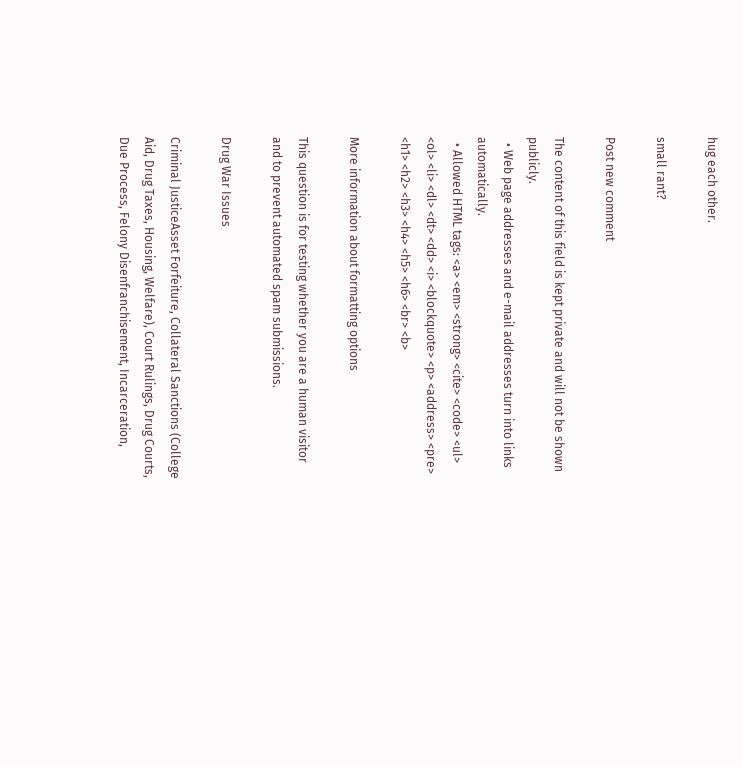hug each other.

small rant?

Post new comment

The content of this field is kept private and will not be shown publicly.
  • Web page addresses and e-mail addresses turn into links automatically.
  • Allowed HTML tags: <a> <em> <strong> <cite> <code> <ul> <ol> <li> <dl> <dt> <dd> <i> <blockquote> <p> <address> <pre> <h1> <h2> <h3> <h4> <h5> <h6> <br> <b>

More information about formatting options

This question is for testing whether you are a human visitor and to prevent automated spam submissions.

Drug War Issues

Criminal JusticeAsset Forfeiture, Collateral Sanctions (College Aid, Drug Taxes, Housing, Welfare), Court Rulings, Drug Courts, Due Process, Felony Disenfranchisement, Incarceration,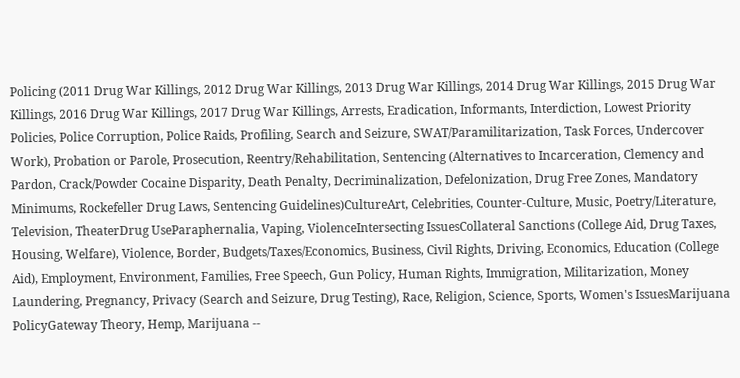Policing (2011 Drug War Killings, 2012 Drug War Killings, 2013 Drug War Killings, 2014 Drug War Killings, 2015 Drug War Killings, 2016 Drug War Killings, 2017 Drug War Killings, Arrests, Eradication, Informants, Interdiction, Lowest Priority Policies, Police Corruption, Police Raids, Profiling, Search and Seizure, SWAT/Paramilitarization, Task Forces, Undercover Work), Probation or Parole, Prosecution, Reentry/Rehabilitation, Sentencing (Alternatives to Incarceration, Clemency and Pardon, Crack/Powder Cocaine Disparity, Death Penalty, Decriminalization, Defelonization, Drug Free Zones, Mandatory Minimums, Rockefeller Drug Laws, Sentencing Guidelines)CultureArt, Celebrities, Counter-Culture, Music, Poetry/Literature, Television, TheaterDrug UseParaphernalia, Vaping, ViolenceIntersecting IssuesCollateral Sanctions (College Aid, Drug Taxes, Housing, Welfare), Violence, Border, Budgets/Taxes/Economics, Business, Civil Rights, Driving, Economics, Education (College Aid), Employment, Environment, Families, Free Speech, Gun Policy, Human Rights, Immigration, Militarization, Money Laundering, Pregnancy, Privacy (Search and Seizure, Drug Testing), Race, Religion, Science, Sports, Women's IssuesMarijuana PolicyGateway Theory, Hemp, Marijuana --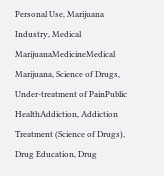Personal Use, Marijuana Industry, Medical MarijuanaMedicineMedical Marijuana, Science of Drugs, Under-treatment of PainPublic HealthAddiction, Addiction Treatment (Science of Drugs), Drug Education, Drug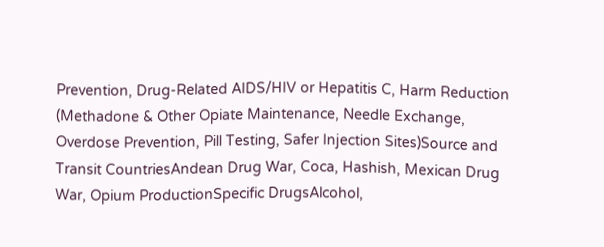Prevention, Drug-Related AIDS/HIV or Hepatitis C, Harm Reduction (Methadone & Other Opiate Maintenance, Needle Exchange, Overdose Prevention, Pill Testing, Safer Injection Sites)Source and Transit CountriesAndean Drug War, Coca, Hashish, Mexican Drug War, Opium ProductionSpecific DrugsAlcohol,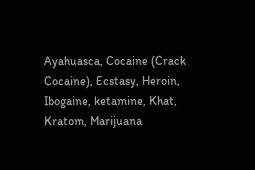Ayahuasca, Cocaine (Crack Cocaine), Ecstasy, Heroin, Ibogaine, ketamine, Khat, Kratom, Marijuana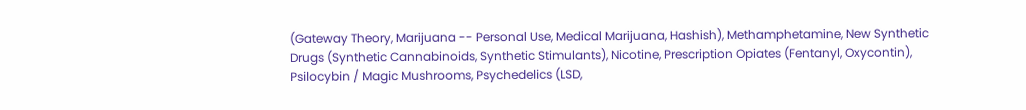(Gateway Theory, Marijuana -- Personal Use, Medical Marijuana, Hashish), Methamphetamine, New Synthetic Drugs (Synthetic Cannabinoids, Synthetic Stimulants), Nicotine, Prescription Opiates (Fentanyl, Oxycontin), Psilocybin / Magic Mushrooms, Psychedelics (LSD,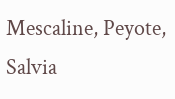Mescaline, Peyote, Salvia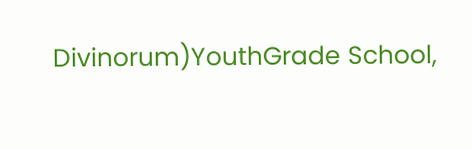Divinorum)YouthGrade School,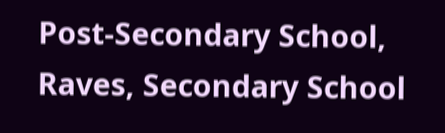Post-Secondary School, Raves, Secondary School